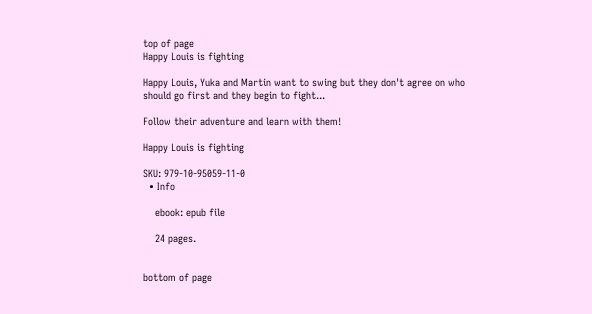top of page
Happy Louis is fighting

Happy Louis, Yuka and Martin want to swing but they don't agree on who should go first and they begin to fight...

Follow their adventure and learn with them!

Happy Louis is fighting

SKU: 979-10-95059-11-0
  • Info

    ebook: epub file

    24 pages.


bottom of page